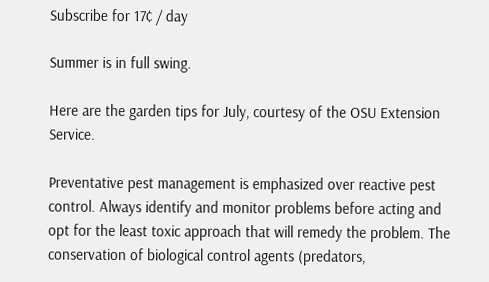Subscribe for 17¢ / day

Summer is in full swing.

Here are the garden tips for July, courtesy of the OSU Extension Service.

Preventative pest management is emphasized over reactive pest control. Always identify and monitor problems before acting and opt for the least toxic approach that will remedy the problem. The conservation of biological control agents (predators,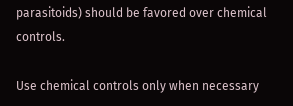parasitoids) should be favored over chemical controls.

Use chemical controls only when necessary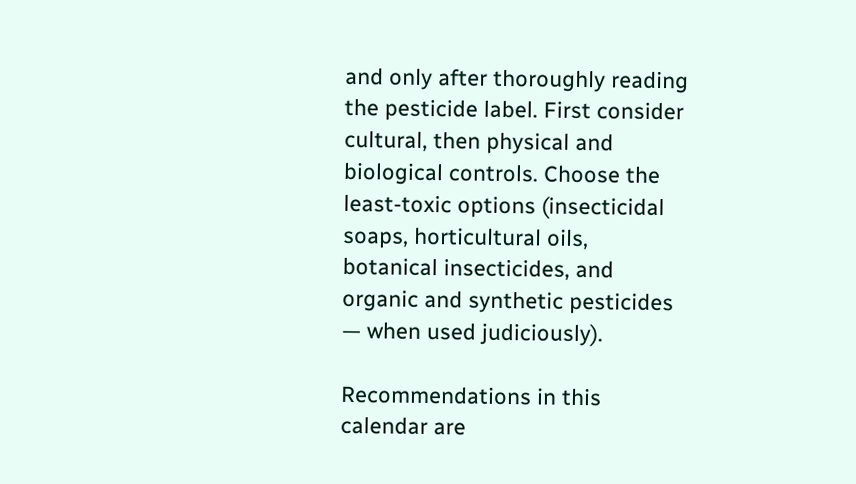and only after thoroughly reading the pesticide label. First consider cultural, then physical and biological controls. Choose the least-toxic options (insecticidal soaps, horticultural oils, botanical insecticides, and organic and synthetic pesticides — when used judiciously).

Recommendations in this calendar are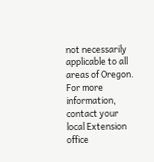not necessarily applicable to all areas of Oregon. For more information, contact your local Extension office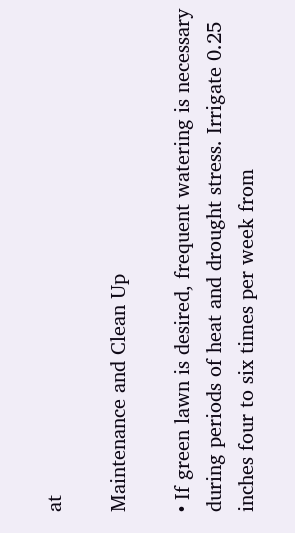at

Maintenance and Clean Up

• If green lawn is desired, frequent watering is necessary during periods of heat and drought stress. Irrigate 0.25 inches four to six times per week from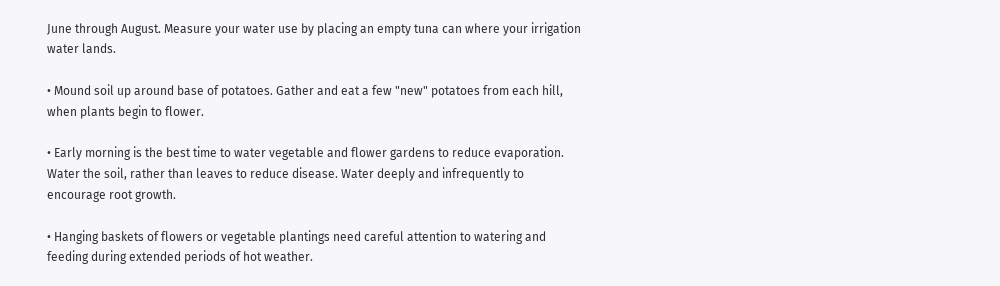June through August. Measure your water use by placing an empty tuna can where your irrigation water lands.

• Mound soil up around base of potatoes. Gather and eat a few "new" potatoes from each hill, when plants begin to flower.

• Early morning is the best time to water vegetable and flower gardens to reduce evaporation. Water the soil, rather than leaves to reduce disease. Water deeply and infrequently to encourage root growth.

• Hanging baskets of flowers or vegetable plantings need careful attention to watering and feeding during extended periods of hot weather.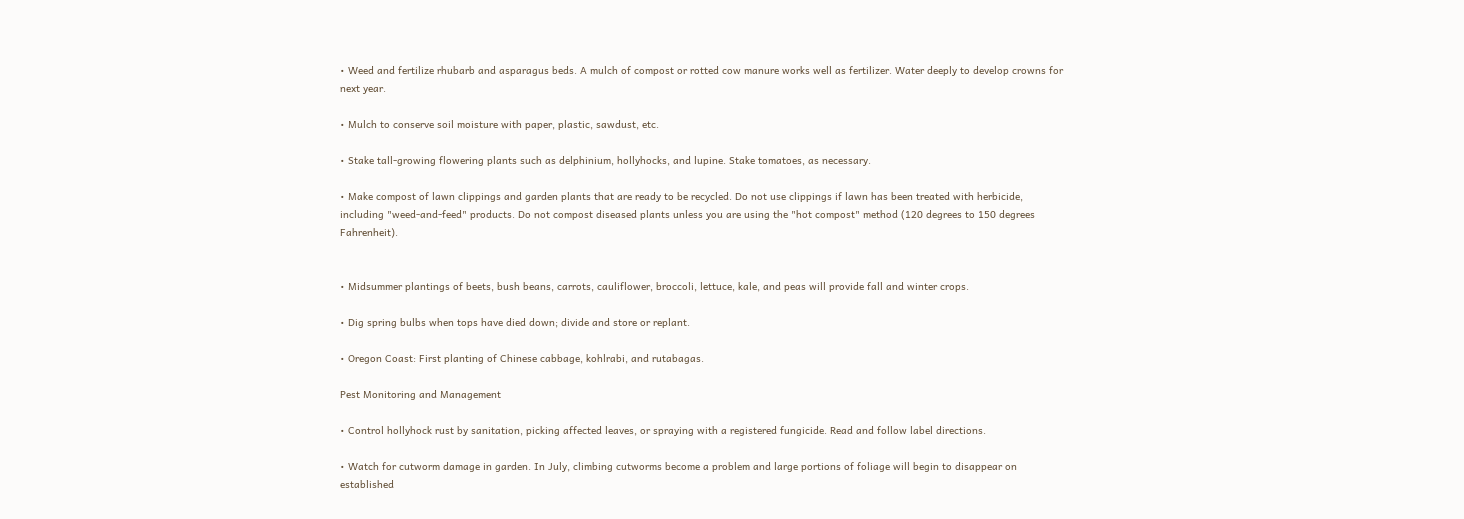• Weed and fertilize rhubarb and asparagus beds. A mulch of compost or rotted cow manure works well as fertilizer. Water deeply to develop crowns for next year.

• Mulch to conserve soil moisture with paper, plastic, sawdust, etc.

• Stake tall-growing flowering plants such as delphinium, hollyhocks, and lupine. Stake tomatoes, as necessary.

• Make compost of lawn clippings and garden plants that are ready to be recycled. Do not use clippings if lawn has been treated with herbicide, including "weed-and-feed" products. Do not compost diseased plants unless you are using the "hot compost" method (120 degrees to 150 degrees Fahrenheit).


• Midsummer plantings of beets, bush beans, carrots, cauliflower, broccoli, lettuce, kale, and peas will provide fall and winter crops.

• Dig spring bulbs when tops have died down; divide and store or replant.

• Oregon Coast: First planting of Chinese cabbage, kohlrabi, and rutabagas.

Pest Monitoring and Management

• Control hollyhock rust by sanitation, picking affected leaves, or spraying with a registered fungicide. Read and follow label directions.

• Watch for cutworm damage in garden. In July, climbing cutworms become a problem and large portions of foliage will begin to disappear on established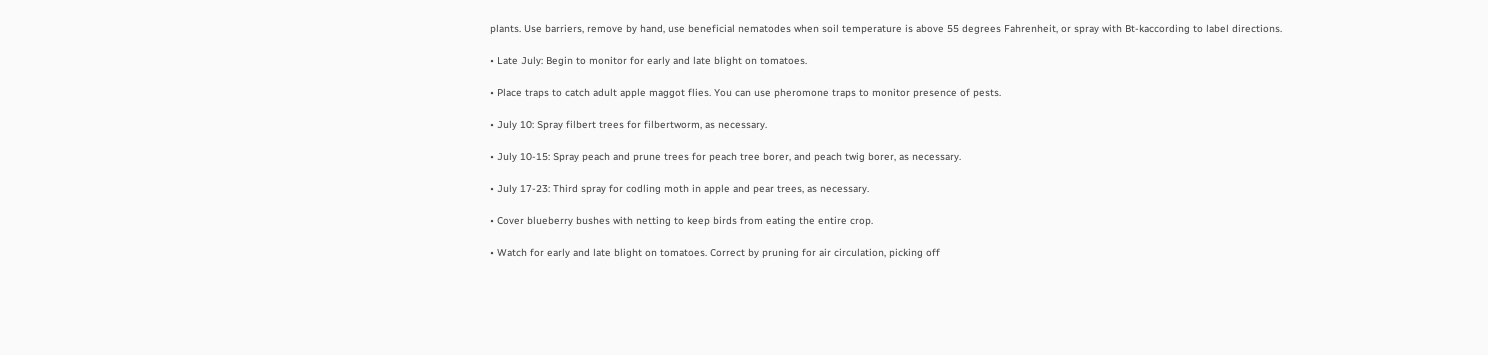plants. Use barriers, remove by hand, use beneficial nematodes when soil temperature is above 55 degrees Fahrenheit, or spray with Bt-kaccording to label directions.

• Late July: Begin to monitor for early and late blight on tomatoes.

• Place traps to catch adult apple maggot flies. You can use pheromone traps to monitor presence of pests.

• July 10: Spray filbert trees for filbertworm, as necessary.

• July 10-15: Spray peach and prune trees for peach tree borer, and peach twig borer, as necessary.

• July 17-23: Third spray for codling moth in apple and pear trees, as necessary.

• Cover blueberry bushes with netting to keep birds from eating the entire crop.

• Watch for early and late blight on tomatoes. Correct by pruning for air circulation, picking off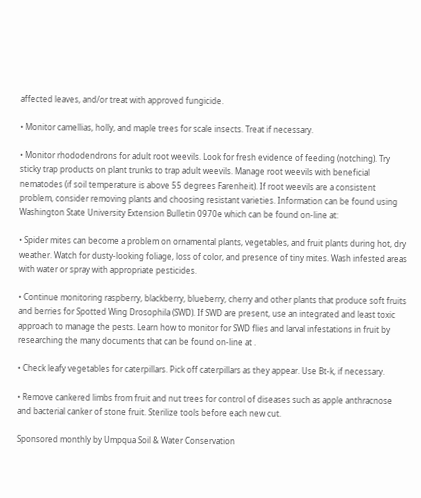affected leaves, and/or treat with approved fungicide.

• Monitor camellias, holly, and maple trees for scale insects. Treat if necessary.

• Monitor rhododendrons for adult root weevils. Look for fresh evidence of feeding (notching). Try sticky trap products on plant trunks to trap adult weevils. Manage root weevils with beneficial nematodes (if soil temperature is above 55 degrees Farenheit). If root weevils are a consistent problem, consider removing plants and choosing resistant varieties. Information can be found using Washington State University Extension Bulletin 0970e which can be found on-line at:

• Spider mites can become a problem on ornamental plants, vegetables, and fruit plants during hot, dry weather. Watch for dusty-looking foliage, loss of color, and presence of tiny mites. Wash infested areas with water or spray with appropriate pesticides.

• Continue monitoring raspberry, blackberry, blueberry, cherry and other plants that produce soft fruits and berries for Spotted Wing Drosophila (SWD). If SWD are present, use an integrated and least toxic approach to manage the pests. Learn how to monitor for SWD flies and larval infestations in fruit by researching the many documents that can be found on-line at .

• Check leafy vegetables for caterpillars. Pick off caterpillars as they appear. Use Bt-k, if necessary.

• Remove cankered limbs from fruit and nut trees for control of diseases such as apple anthracnose and bacterial canker of stone fruit. Sterilize tools before each new cut.

Sponsored monthly by Umpqua Soil & Water Conservation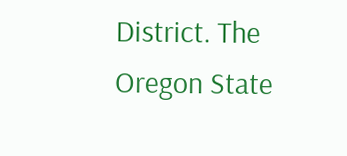District. The Oregon State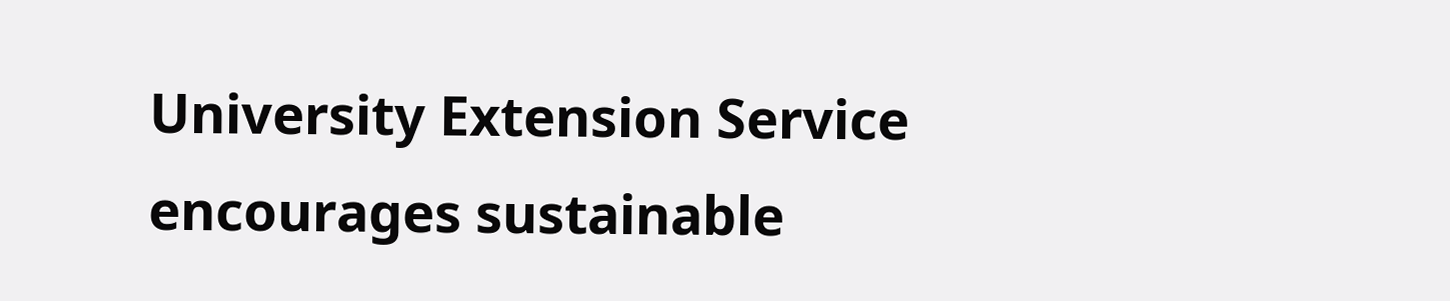University Extension Service encourages sustainable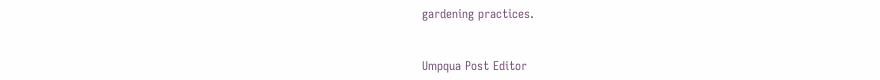gardening practices.


Umpqua Post Editor